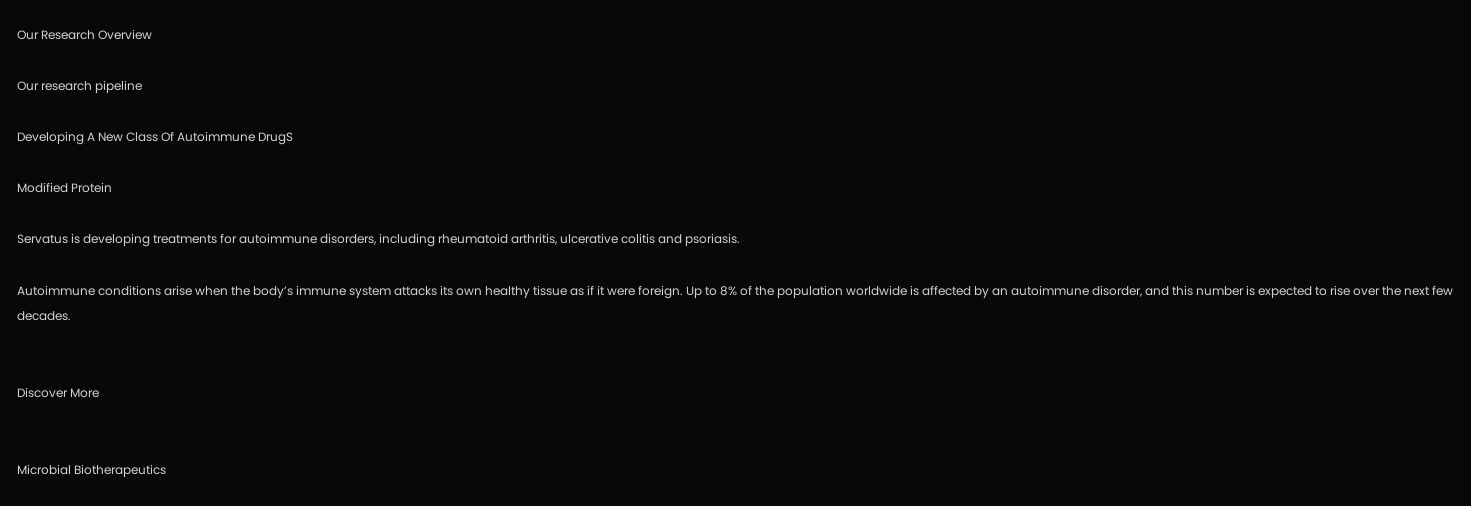Our Research Overview

Our research pipeline

Developing A New Class Of Autoimmune DrugS

Modified Protein

Servatus is developing treatments for autoimmune disorders, including rheumatoid arthritis, ulcerative colitis and psoriasis.

Autoimmune conditions arise when the body’s immune system attacks its own healthy tissue as if it were foreign. Up to 8% of the population worldwide is affected by an autoimmune disorder, and this number is expected to rise over the next few decades.


Discover More


Microbial Biotherapeutics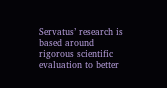Servatus’ research is based around rigorous scientific evaluation to better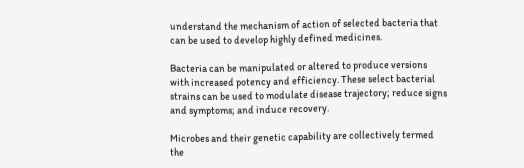understand the mechanism of action of selected bacteria that can be used to develop highly defined medicines.

Bacteria can be manipulated or altered to produce versions with increased potency and efficiency. These select bacterial strains can be used to modulate disease trajectory; reduce signs and symptoms; and induce recovery.

Microbes and their genetic capability are collectively termed the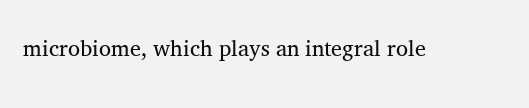microbiome, which plays an integral role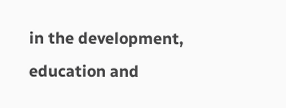in the development, education and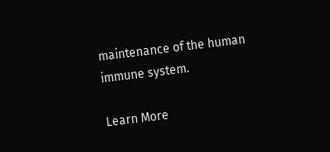maintenance of the human immune system.

Learn More